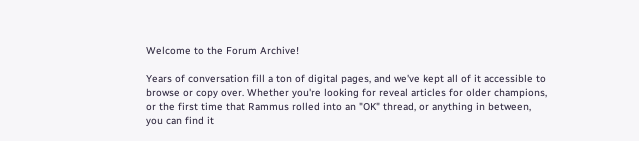Welcome to the Forum Archive!

Years of conversation fill a ton of digital pages, and we've kept all of it accessible to browse or copy over. Whether you're looking for reveal articles for older champions, or the first time that Rammus rolled into an "OK" thread, or anything in between, you can find it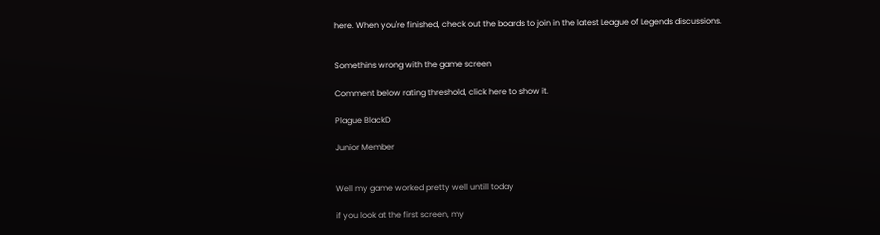here. When you're finished, check out the boards to join in the latest League of Legends discussions.


Somethins wrong with the game screen

Comment below rating threshold, click here to show it.

Plague BlackD

Junior Member


Well my game worked pretty well untill today

if you look at the first screen, my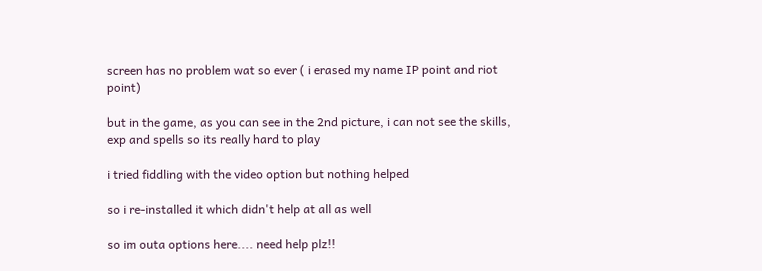screen has no problem wat so ever ( i erased my name IP point and riot point)

but in the game, as you can see in the 2nd picture, i can not see the skills, exp and spells so its really hard to play

i tried fiddling with the video option but nothing helped

so i re-installed it which didn't help at all as well

so im outa options here.... need help plz!!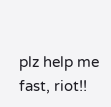plz help me fast, riot!!